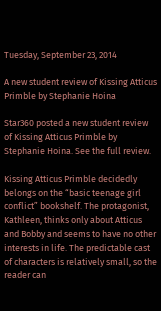Tuesday, September 23, 2014

A new student review of Kissing Atticus Primble by Stephanie Hoina

Star360 posted a new student review of Kissing Atticus Primble by Stephanie Hoina. See the full review.

Kissing Atticus Primble decidedly belongs on the “basic teenage girl conflict” bookshelf. The protagonist, Kathleen, thinks only about Atticus and Bobby and seems to have no other interests in life. The predictable cast of characters is relatively small, so the reader can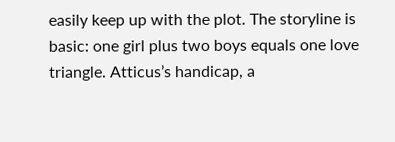easily keep up with the plot. The storyline is basic: one girl plus two boys equals one love triangle. Atticus’s handicap, a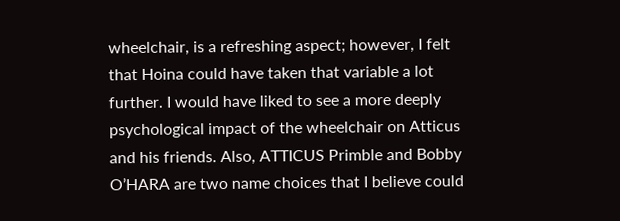wheelchair, is a refreshing aspect; however, I felt that Hoina could have taken that variable a lot further. I would have liked to see a more deeply psychological impact of the wheelchair on Atticus and his friends. Also, ATTICUS Primble and Bobby O’HARA are two name choices that I believe could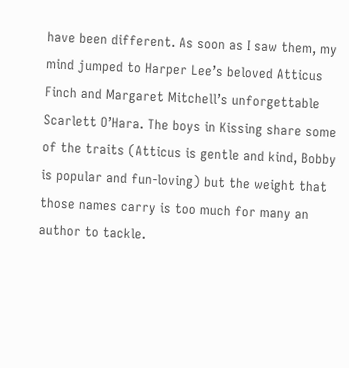have been different. As soon as I saw them, my mind jumped to Harper Lee’s beloved Atticus Finch and Margaret Mitchell’s unforgettable Scarlett O’Hara. The boys in Kissing share some of the traits (Atticus is gentle and kind, Bobby is popular and fun-loving) but the weight that those names carry is too much for many an author to tackle.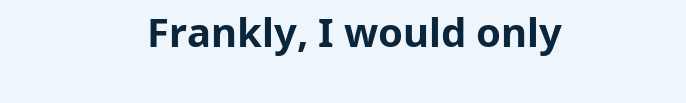Frankly, I would only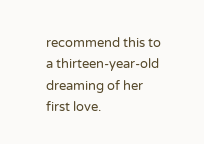recommend this to a thirteen-year-old dreaming of her first love.